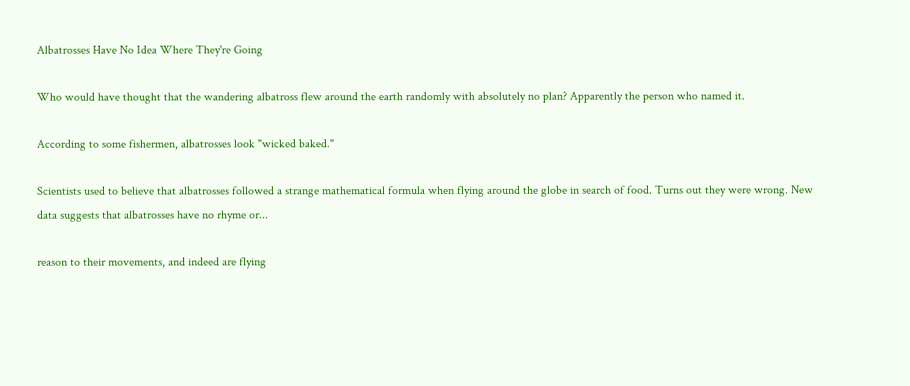Albatrosses Have No Idea Where They're Going

Who would have thought that the wandering albatross flew around the earth randomly with absolutely no plan? Apparently the person who named it.

According to some fishermen, albatrosses look "wicked baked."

Scientists used to believe that albatrosses followed a strange mathematical formula when flying around the globe in search of food. Turns out they were wrong. New data suggests that albatrosses have no rhyme or...

reason to their movements, and indeed are flying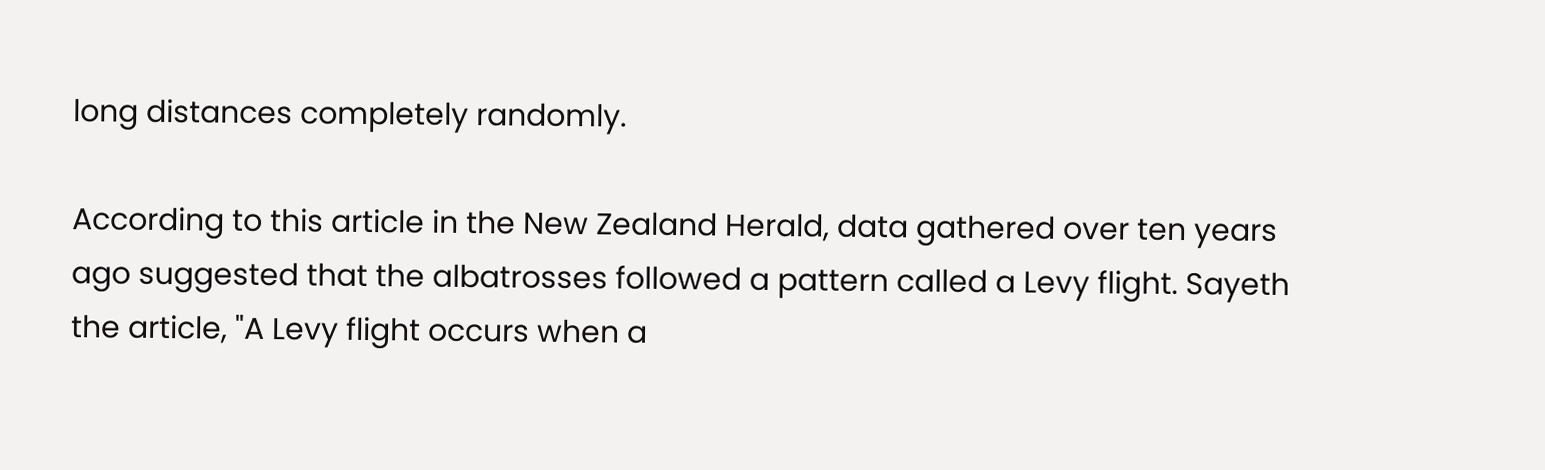long distances completely randomly.

According to this article in the New Zealand Herald, data gathered over ten years ago suggested that the albatrosses followed a pattern called a Levy flight. Sayeth the article, "A Levy flight occurs when a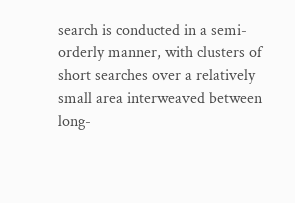search is conducted in a semi-orderly manner, with clusters of short searches over a relatively small area interweaved between long-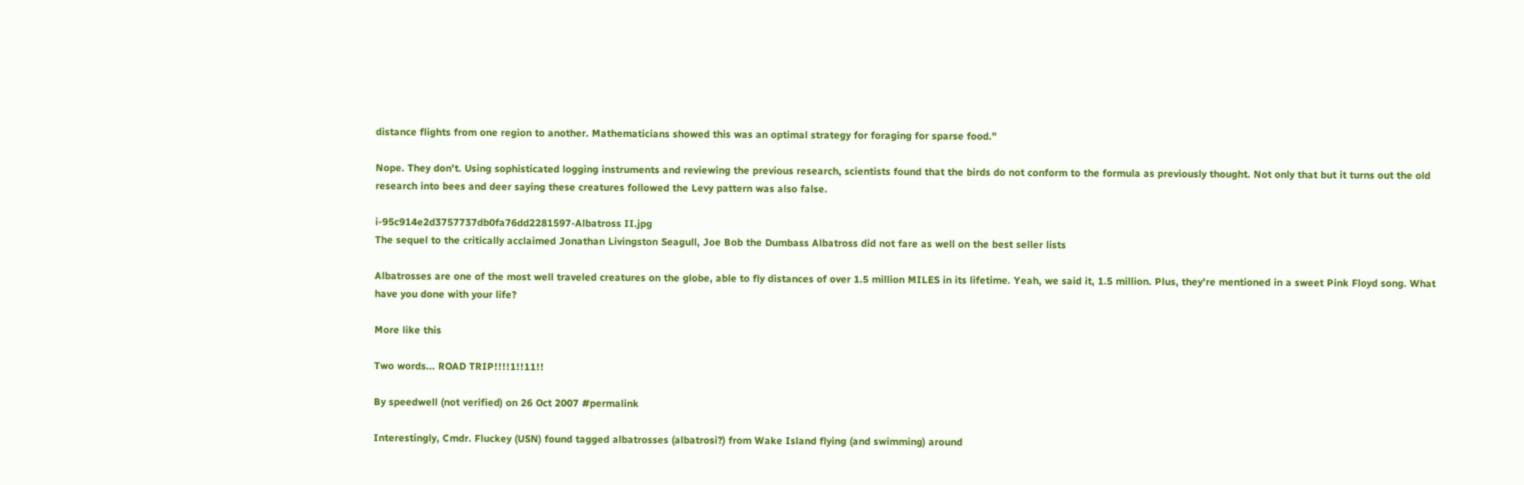distance flights from one region to another. Mathematicians showed this was an optimal strategy for foraging for sparse food."

Nope. They don't. Using sophisticated logging instruments and reviewing the previous research, scientists found that the birds do not conform to the formula as previously thought. Not only that but it turns out the old research into bees and deer saying these creatures followed the Levy pattern was also false.

i-95c914e2d3757737db0fa76dd2281597-Albatross II.jpg
The sequel to the critically acclaimed Jonathan Livingston Seagull, Joe Bob the Dumbass Albatross did not fare as well on the best seller lists

Albatrosses are one of the most well traveled creatures on the globe, able to fly distances of over 1.5 million MILES in its lifetime. Yeah, we said it, 1.5 million. Plus, they're mentioned in a sweet Pink Floyd song. What have you done with your life?

More like this

Two words... ROAD TRIP!!!!1!!11!!

By speedwell (not verified) on 26 Oct 2007 #permalink

Interestingly, Cmdr. Fluckey (USN) found tagged albatrosses (albatrosi?) from Wake Island flying (and swimming) around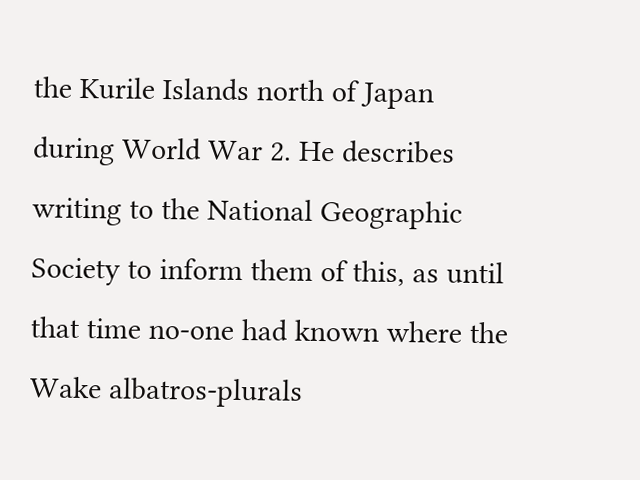the Kurile Islands north of Japan during World War 2. He describes writing to the National Geographic Society to inform them of this, as until that time no-one had known where the Wake albatros-plurals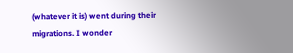(whatever it is) went during their migrations. I wonder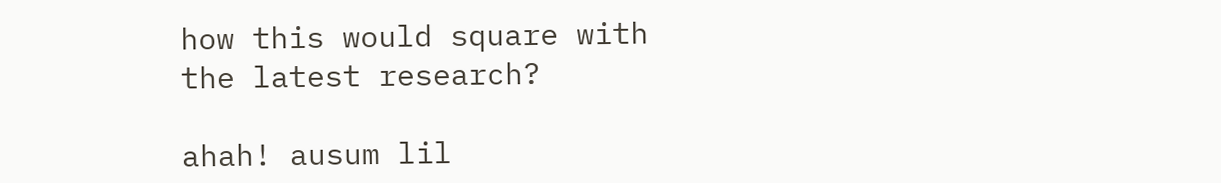how this would square with the latest research?

ahah! ausum lil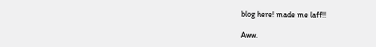blog here! made me laff!!

Aww.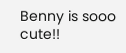Benny is sooo cute!!